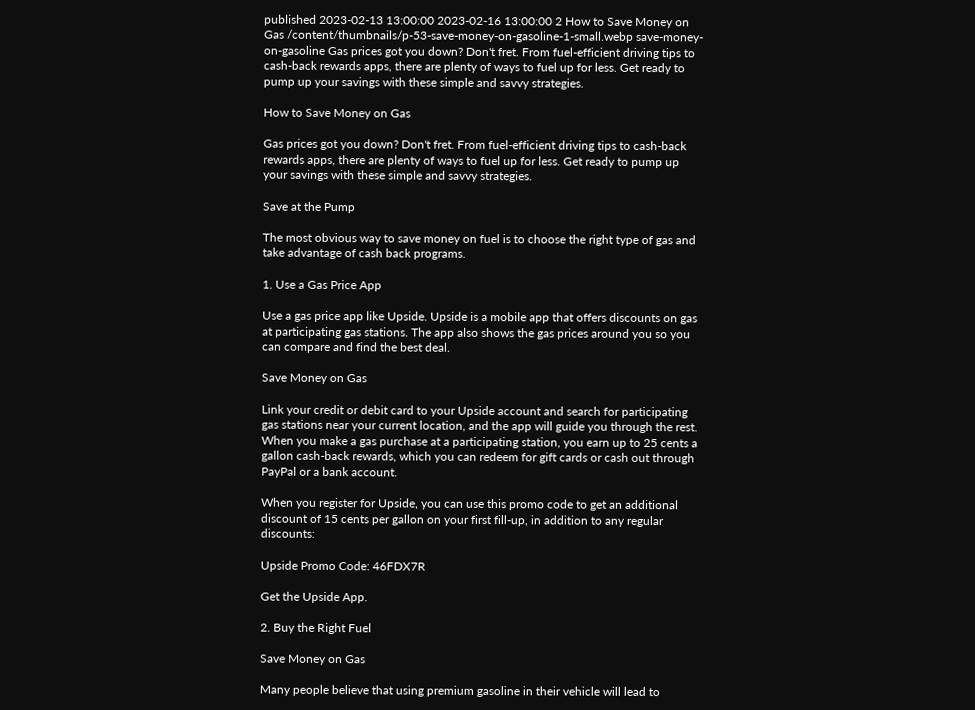published 2023-02-13 13:00:00 2023-02-16 13:00:00 2 How to Save Money on Gas /content/thumbnails/p-53-save-money-on-gasoline-1-small.webp save-money-on-gasoline Gas prices got you down? Don't fret. From fuel-efficient driving tips to cash-back rewards apps, there are plenty of ways to fuel up for less. Get ready to pump up your savings with these simple and savvy strategies.

How to Save Money on Gas

Gas prices got you down? Don't fret. From fuel-efficient driving tips to cash-back rewards apps, there are plenty of ways to fuel up for less. Get ready to pump up your savings with these simple and savvy strategies.

Save at the Pump

The most obvious way to save money on fuel is to choose the right type of gas and take advantage of cash back programs.

1. Use a Gas Price App

Use a gas price app like Upside. Upside is a mobile app that offers discounts on gas at participating gas stations. The app also shows the gas prices around you so you can compare and find the best deal.

Save Money on Gas

Link your credit or debit card to your Upside account and search for participating gas stations near your current location, and the app will guide you through the rest. When you make a gas purchase at a participating station, you earn up to 25 cents a gallon cash-back rewards, which you can redeem for gift cards or cash out through PayPal or a bank account.

When you register for Upside, you can use this promo code to get an additional discount of 15 cents per gallon on your first fill-up, in addition to any regular discounts:

Upside Promo Code: 46FDX7R

Get the Upside App.

2. Buy the Right Fuel

Save Money on Gas

Many people believe that using premium gasoline in their vehicle will lead to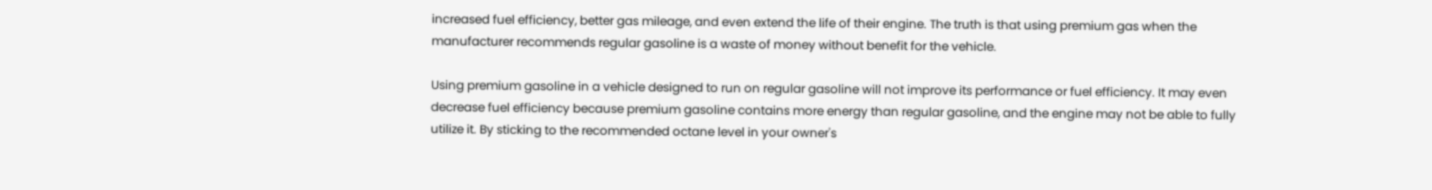increased fuel efficiency, better gas mileage, and even extend the life of their engine. The truth is that using premium gas when the manufacturer recommends regular gasoline is a waste of money without benefit for the vehicle.

Using premium gasoline in a vehicle designed to run on regular gasoline will not improve its performance or fuel efficiency. It may even decrease fuel efficiency because premium gasoline contains more energy than regular gasoline, and the engine may not be able to fully utilize it. By sticking to the recommended octane level in your owner's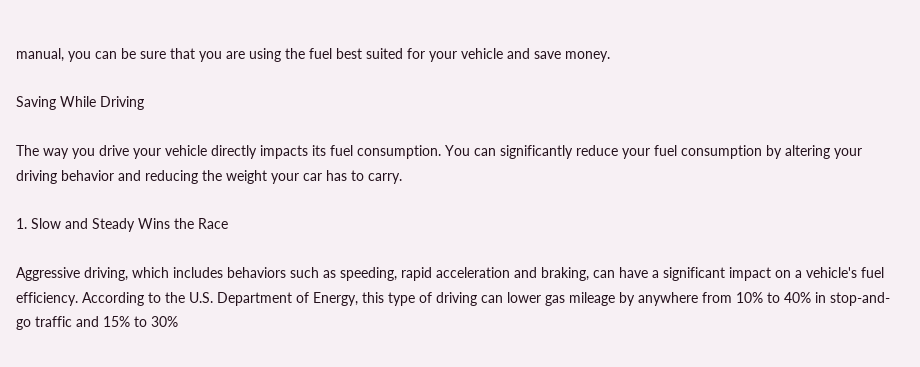manual, you can be sure that you are using the fuel best suited for your vehicle and save money.

Saving While Driving

The way you drive your vehicle directly impacts its fuel consumption. You can significantly reduce your fuel consumption by altering your driving behavior and reducing the weight your car has to carry.

1. Slow and Steady Wins the Race

Aggressive driving, which includes behaviors such as speeding, rapid acceleration and braking, can have a significant impact on a vehicle's fuel efficiency. According to the U.S. Department of Energy, this type of driving can lower gas mileage by anywhere from 10% to 40% in stop-and-go traffic and 15% to 30%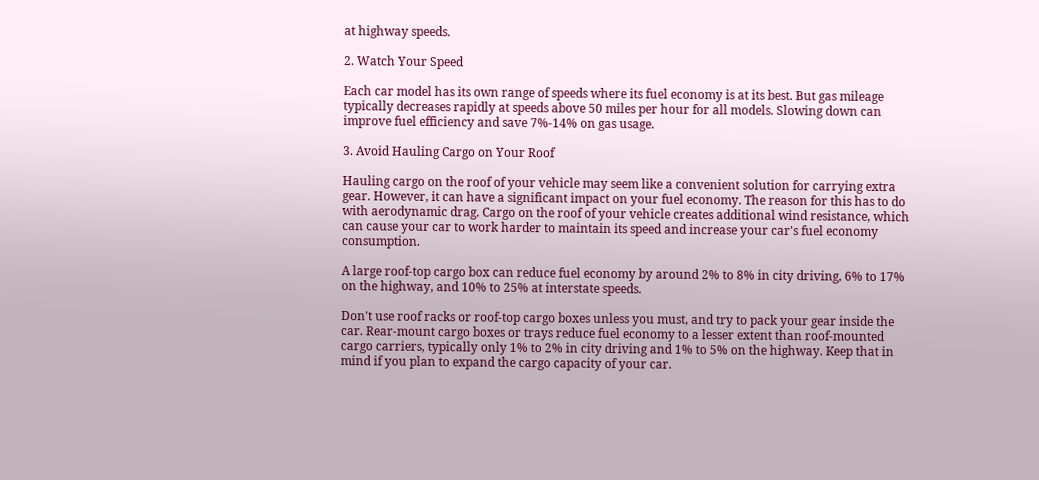at highway speeds.

2. Watch Your Speed

Each car model has its own range of speeds where its fuel economy is at its best. But gas mileage typically decreases rapidly at speeds above 50 miles per hour for all models. Slowing down can improve fuel efficiency and save 7%-14% on gas usage.

3. Avoid Hauling Cargo on Your Roof

Hauling cargo on the roof of your vehicle may seem like a convenient solution for carrying extra gear. However, it can have a significant impact on your fuel economy. The reason for this has to do with aerodynamic drag. Cargo on the roof of your vehicle creates additional wind resistance, which can cause your car to work harder to maintain its speed and increase your car's fuel economy consumption.

A large roof-top cargo box can reduce fuel economy by around 2% to 8% in city driving, 6% to 17% on the highway, and 10% to 25% at interstate speeds.

Don't use roof racks or roof-top cargo boxes unless you must, and try to pack your gear inside the car. Rear-mount cargo boxes or trays reduce fuel economy to a lesser extent than roof-mounted cargo carriers, typically only 1% to 2% in city driving and 1% to 5% on the highway. Keep that in mind if you plan to expand the cargo capacity of your car.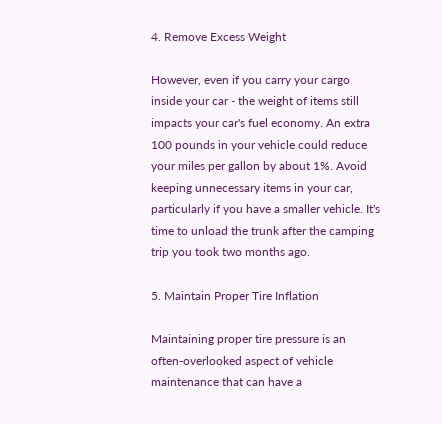4. Remove Excess Weight

However, even if you carry your cargo inside your car - the weight of items still impacts your car's fuel economy. An extra 100 pounds in your vehicle could reduce your miles per gallon by about 1%. Avoid keeping unnecessary items in your car, particularly if you have a smaller vehicle. It's time to unload the trunk after the camping trip you took two months ago.

5. Maintain Proper Tire Inflation

Maintaining proper tire pressure is an often-overlooked aspect of vehicle maintenance that can have a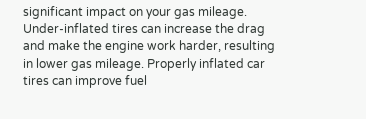significant impact on your gas mileage. Under-inflated tires can increase the drag and make the engine work harder, resulting in lower gas mileage. Properly inflated car tires can improve fuel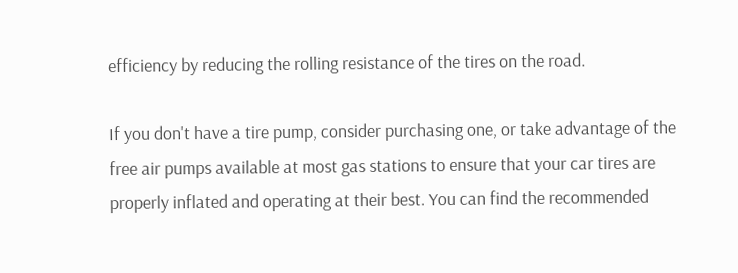efficiency by reducing the rolling resistance of the tires on the road.

If you don't have a tire pump, consider purchasing one, or take advantage of the free air pumps available at most gas stations to ensure that your car tires are properly inflated and operating at their best. You can find the recommended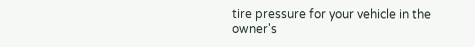tire pressure for your vehicle in the owner's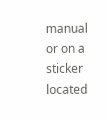manual or on a sticker located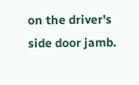on the driver's side door jamb.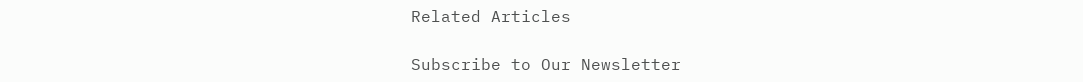Related Articles

Subscribe to Our Newsletter